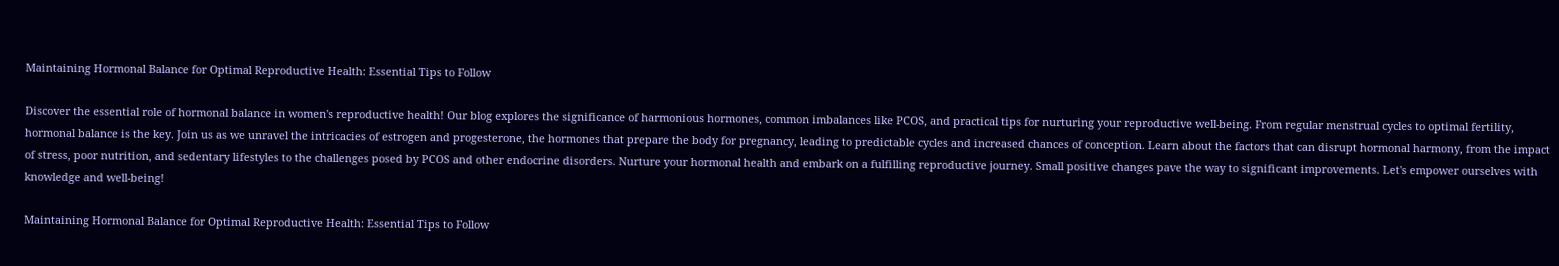Maintaining Hormonal Balance for Optimal Reproductive Health: Essential Tips to Follow

Discover the essential role of hormonal balance in women's reproductive health! Our blog explores the significance of harmonious hormones, common imbalances like PCOS, and practical tips for nurturing your reproductive well-being. From regular menstrual cycles to optimal fertility, hormonal balance is the key. Join us as we unravel the intricacies of estrogen and progesterone, the hormones that prepare the body for pregnancy, leading to predictable cycles and increased chances of conception. Learn about the factors that can disrupt hormonal harmony, from the impact of stress, poor nutrition, and sedentary lifestyles to the challenges posed by PCOS and other endocrine disorders. Nurture your hormonal health and embark on a fulfilling reproductive journey. Small positive changes pave the way to significant improvements. Let's empower ourselves with knowledge and well-being!

Maintaining Hormonal Balance for Optimal Reproductive Health: Essential Tips to Follow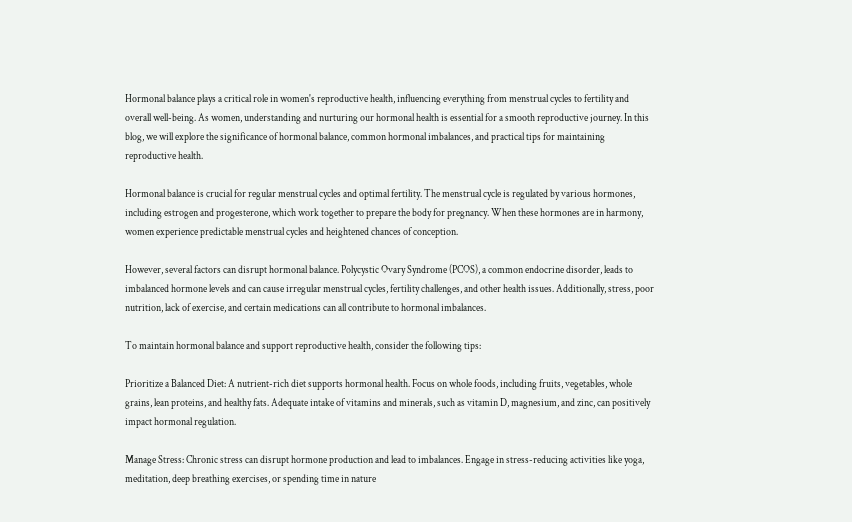Hormonal balance plays a critical role in women's reproductive health, influencing everything from menstrual cycles to fertility and overall well-being. As women, understanding and nurturing our hormonal health is essential for a smooth reproductive journey. In this blog, we will explore the significance of hormonal balance, common hormonal imbalances, and practical tips for maintaining reproductive health.

Hormonal balance is crucial for regular menstrual cycles and optimal fertility. The menstrual cycle is regulated by various hormones, including estrogen and progesterone, which work together to prepare the body for pregnancy. When these hormones are in harmony, women experience predictable menstrual cycles and heightened chances of conception.

However, several factors can disrupt hormonal balance. Polycystic Ovary Syndrome (PCOS), a common endocrine disorder, leads to imbalanced hormone levels and can cause irregular menstrual cycles, fertility challenges, and other health issues. Additionally, stress, poor nutrition, lack of exercise, and certain medications can all contribute to hormonal imbalances.

To maintain hormonal balance and support reproductive health, consider the following tips:

Prioritize a Balanced Diet: A nutrient-rich diet supports hormonal health. Focus on whole foods, including fruits, vegetables, whole grains, lean proteins, and healthy fats. Adequate intake of vitamins and minerals, such as vitamin D, magnesium, and zinc, can positively impact hormonal regulation.

Manage Stress: Chronic stress can disrupt hormone production and lead to imbalances. Engage in stress-reducing activities like yoga, meditation, deep breathing exercises, or spending time in nature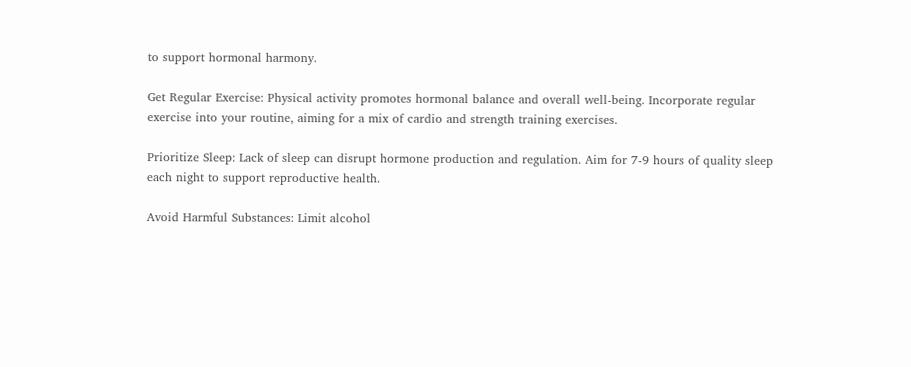to support hormonal harmony.

Get Regular Exercise: Physical activity promotes hormonal balance and overall well-being. Incorporate regular exercise into your routine, aiming for a mix of cardio and strength training exercises.

Prioritize Sleep: Lack of sleep can disrupt hormone production and regulation. Aim for 7-9 hours of quality sleep each night to support reproductive health.

Avoid Harmful Substances: Limit alcohol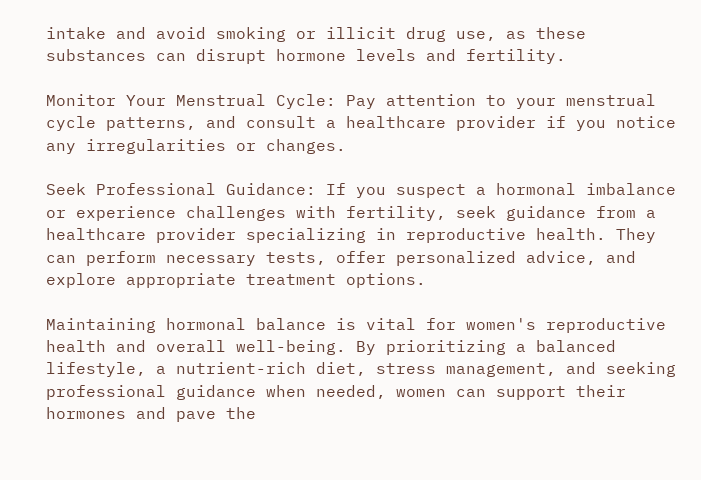intake and avoid smoking or illicit drug use, as these substances can disrupt hormone levels and fertility.

Monitor Your Menstrual Cycle: Pay attention to your menstrual cycle patterns, and consult a healthcare provider if you notice any irregularities or changes.

Seek Professional Guidance: If you suspect a hormonal imbalance or experience challenges with fertility, seek guidance from a healthcare provider specializing in reproductive health. They can perform necessary tests, offer personalized advice, and explore appropriate treatment options.

Maintaining hormonal balance is vital for women's reproductive health and overall well-being. By prioritizing a balanced lifestyle, a nutrient-rich diet, stress management, and seeking professional guidance when needed, women can support their hormones and pave the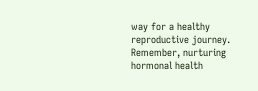way for a healthy reproductive journey. Remember, nurturing hormonal health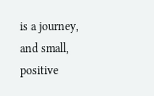is a journey, and small, positive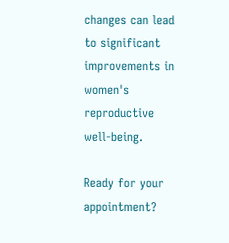changes can lead to significant improvements in women's reproductive well-being.

Ready for your appointment?